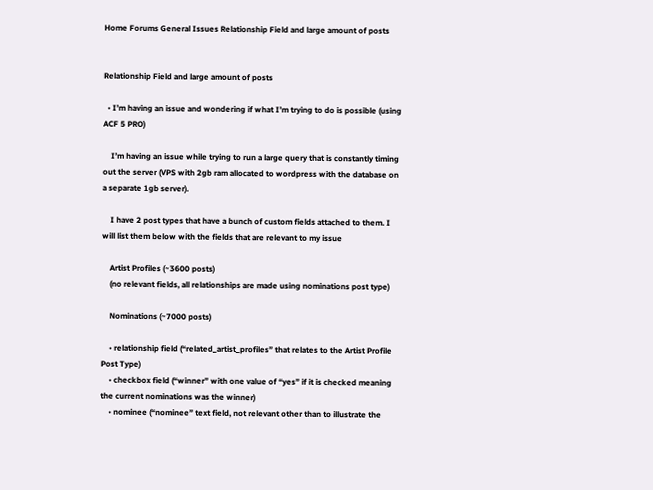Home Forums General Issues Relationship Field and large amount of posts


Relationship Field and large amount of posts

  • I’m having an issue and wondering if what I’m trying to do is possible (using ACF 5 PRO)

    I’m having an issue while trying to run a large query that is constantly timing out the server (VPS with 2gb ram allocated to wordpress with the database on a separate 1gb server).

    I have 2 post types that have a bunch of custom fields attached to them. I will list them below with the fields that are relevant to my issue

    Artist Profiles (~3600 posts)
    (no relevant fields, all relationships are made using nominations post type)

    Nominations (~7000 posts)

    • relationship field (“related_artist_profiles” that relates to the Artist Profile Post Type)
    • checkbox field (“winner” with one value of “yes” if it is checked meaning the current nominations was the winner)
    • nominee (“nominee” text field, not relevant other than to illustrate the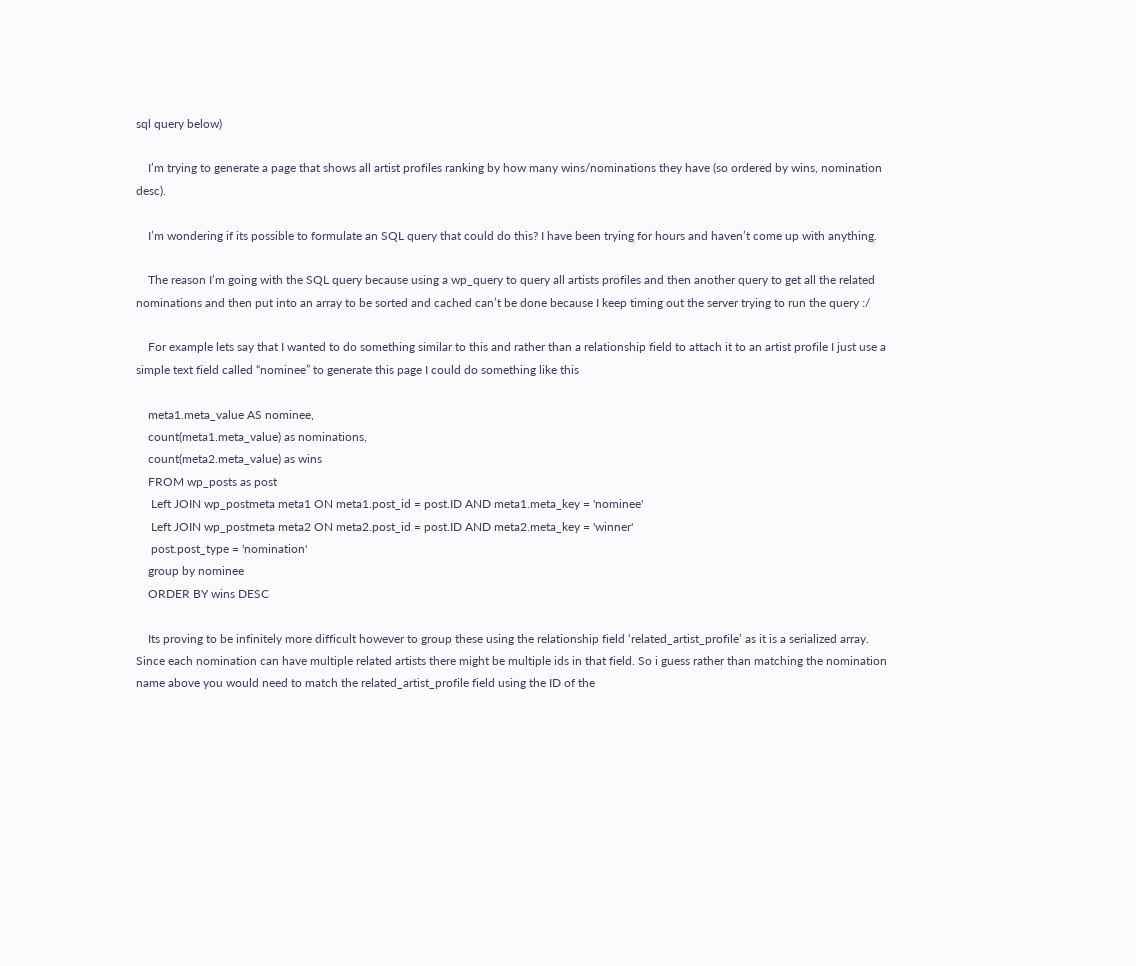sql query below)

    I’m trying to generate a page that shows all artist profiles ranking by how many wins/nominations they have (so ordered by wins, nomination desc).

    I’m wondering if its possible to formulate an SQL query that could do this? I have been trying for hours and haven’t come up with anything.

    The reason I’m going with the SQL query because using a wp_query to query all artists profiles and then another query to get all the related nominations and then put into an array to be sorted and cached can’t be done because I keep timing out the server trying to run the query :/

    For example lets say that I wanted to do something similar to this and rather than a relationship field to attach it to an artist profile I just use a simple text field called “nominee” to generate this page I could do something like this

    meta1.meta_value AS nominee,
    count(meta1.meta_value) as nominations,
    count(meta2.meta_value) as wins
    FROM wp_posts as post
     Left JOIN wp_postmeta meta1 ON meta1.post_id = post.ID AND meta1.meta_key = 'nominee'
     Left JOIN wp_postmeta meta2 ON meta2.post_id = post.ID AND meta2.meta_key = 'winner'
     post.post_type = 'nomination'
    group by nominee
    ORDER BY wins DESC

    Its proving to be infinitely more difficult however to group these using the relationship field ‘related_artist_profile’ as it is a serialized array. Since each nomination can have multiple related artists there might be multiple ids in that field. So i guess rather than matching the nomination name above you would need to match the related_artist_profile field using the ID of the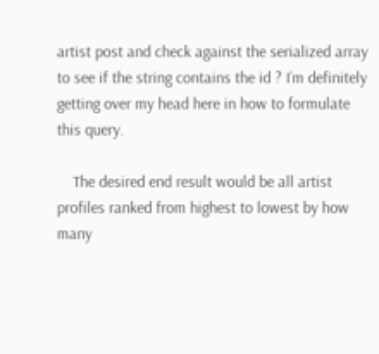artist post and check against the serialized array to see if the string contains the id ? I’m definitely getting over my head here in how to formulate this query.

    The desired end result would be all artist profiles ranked from highest to lowest by how many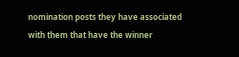nomination posts they have associated with them that have the winner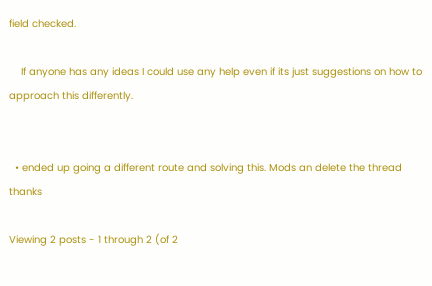field checked.

    If anyone has any ideas I could use any help even if its just suggestions on how to approach this differently.


  • ended up going a different route and solving this. Mods an delete the thread thanks

Viewing 2 posts - 1 through 2 (of 2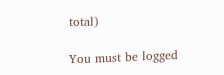total)

You must be logged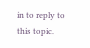in to reply to this topic.